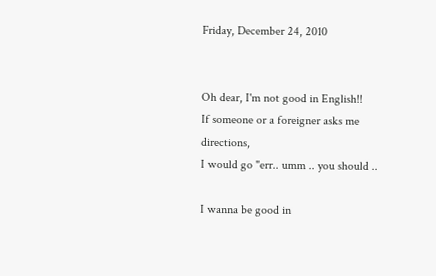Friday, December 24, 2010


Oh dear, I'm not good in English!!
If someone or a foreigner asks me directions,
I would go "err.. umm .. you should ..

I wanna be good in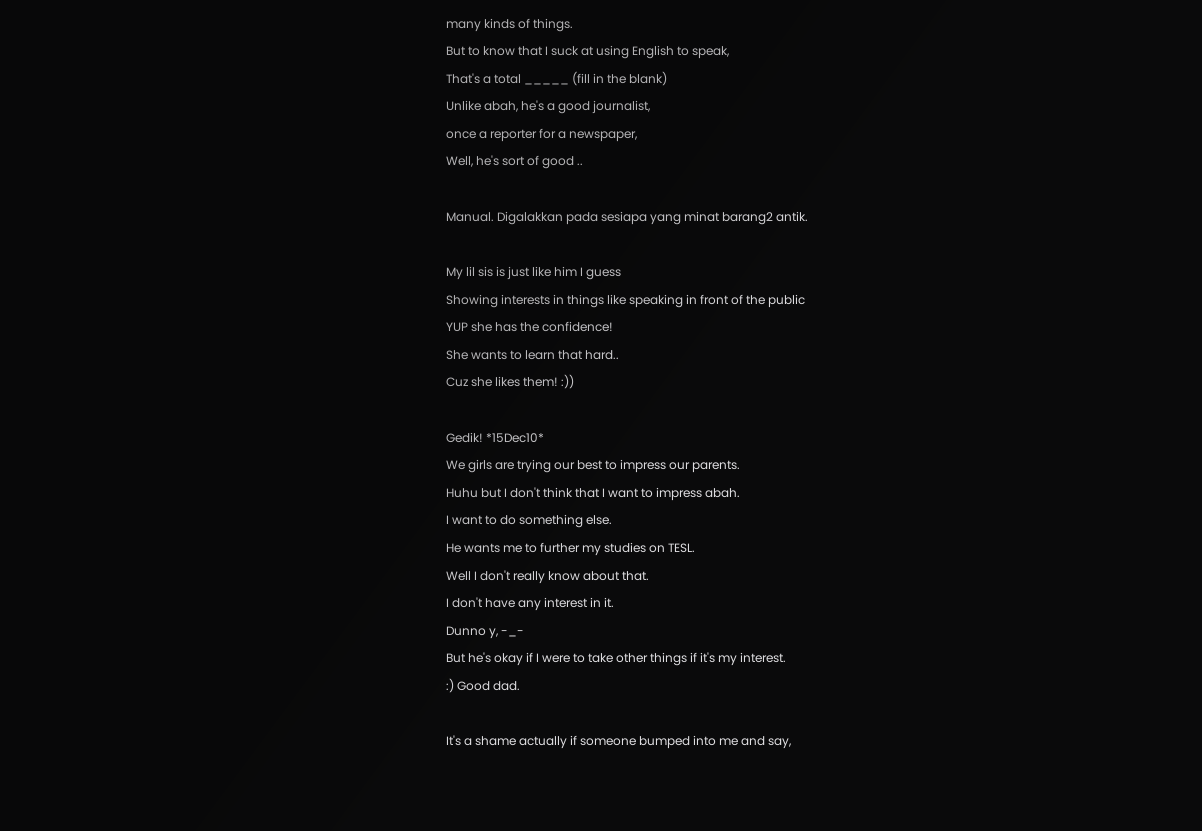many kinds of things.
But to know that I suck at using English to speak,
That's a total _____ (fill in the blank)
Unlike abah, he's a good journalist,
once a reporter for a newspaper,
Well, he's sort of good ..

Manual. Digalakkan pada sesiapa yang minat barang2 antik.

My lil sis is just like him I guess
Showing interests in things like speaking in front of the public
YUP she has the confidence!
She wants to learn that hard..
Cuz she likes them! :))

Gedik! *15Dec10*
We girls are trying our best to impress our parents.
Huhu but I don't think that I want to impress abah.
I want to do something else.
He wants me to further my studies on TESL.
Well I don't really know about that.
I don't have any interest in it.
Dunno y, -_-
But he's okay if I were to take other things if it's my interest.
:) Good dad.

It's a shame actually if someone bumped into me and say,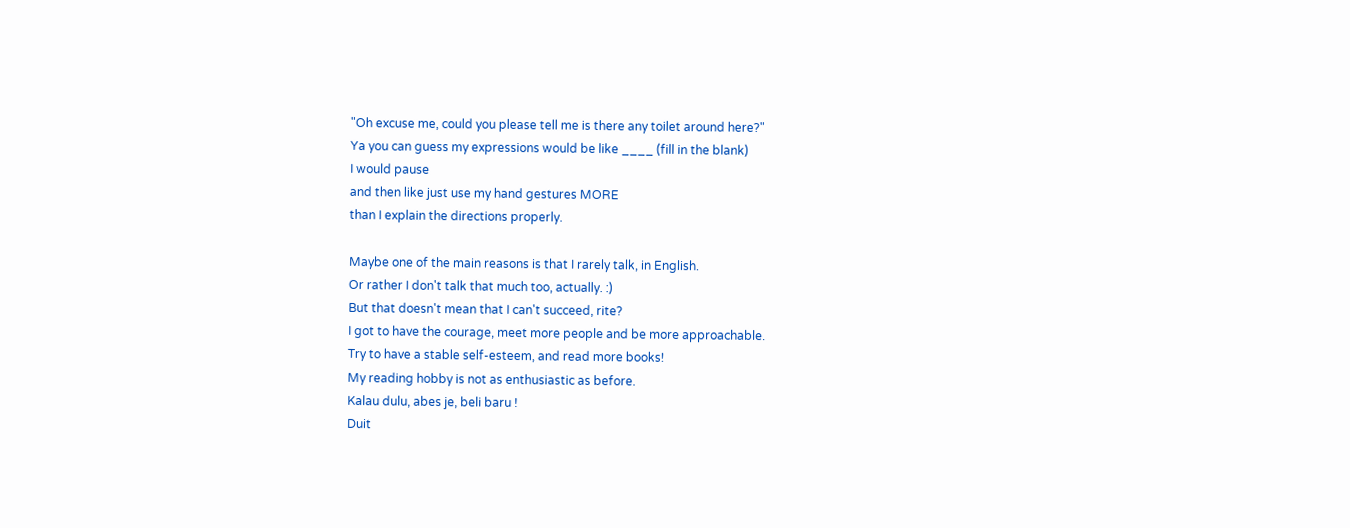"Oh excuse me, could you please tell me is there any toilet around here?"
Ya you can guess my expressions would be like ____ (fill in the blank)
I would pause
and then like just use my hand gestures MORE
than I explain the directions properly.

Maybe one of the main reasons is that I rarely talk, in English.
Or rather I don't talk that much too, actually. :)
But that doesn't mean that I can't succeed, rite?
I got to have the courage, meet more people and be more approachable.
Try to have a stable self-esteem, and read more books!
My reading hobby is not as enthusiastic as before.
Kalau dulu, abes je, beli baru !
Duit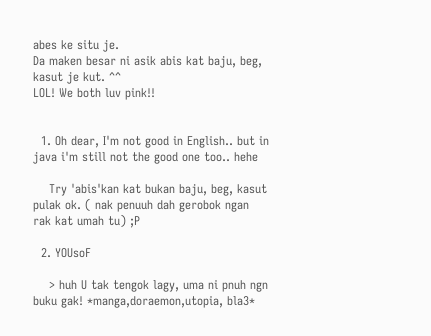abes ke situ je.
Da maken besar ni asik abis kat baju, beg, kasut je kut. ^^
LOL! We both luv pink!!


  1. Oh dear, I'm not good in English.. but in java i'm still not the good one too.. hehe

    Try 'abis'kan kat bukan baju, beg, kasut pulak ok. ( nak penuuh dah gerobok ngan rak kat umah tu) ;P

  2. YOUsoF

    > huh U tak tengok lagy, uma ni pnuh ngn buku gak! *manga,doraemon,utopia, bla3*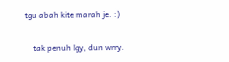tgu abah kite marah je. :)

    tak penuh lgy, dun wrry.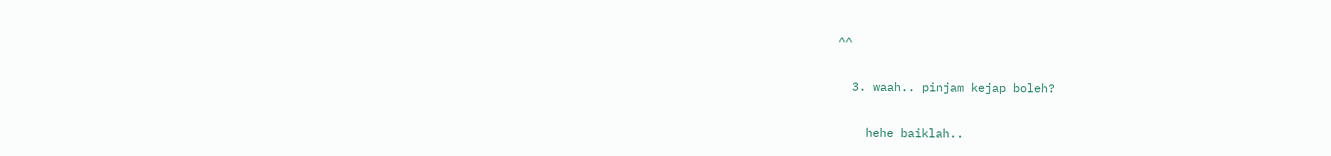^^

  3. waah.. pinjam kejap boleh?

    hehe baiklah..